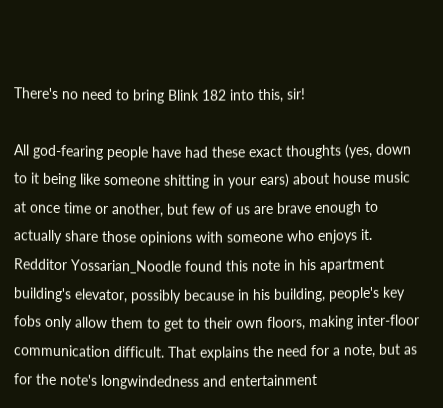There's no need to bring Blink 182 into this, sir!

All god-fearing people have had these exact thoughts (yes, down to it being like someone shitting in your ears) about house music at once time or another, but few of us are brave enough to actually share those opinions with someone who enjoys it. Redditor Yossarian_Noodle found this note in his apartment building's elevator, possibly because in his building, people's key fobs only allow them to get to their own floors, making inter-floor communication difficult. That explains the need for a note, but as for the note's longwindedness and entertainment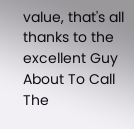value, that's all thanks to the excellent Guy About To Call The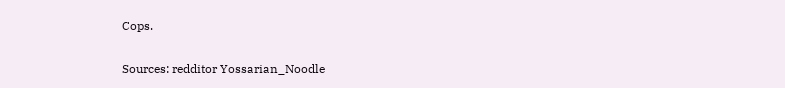Cops.

Sources: redditor Yossarian_Noodle